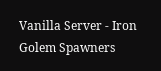Vanilla Server - Iron Golem Spawners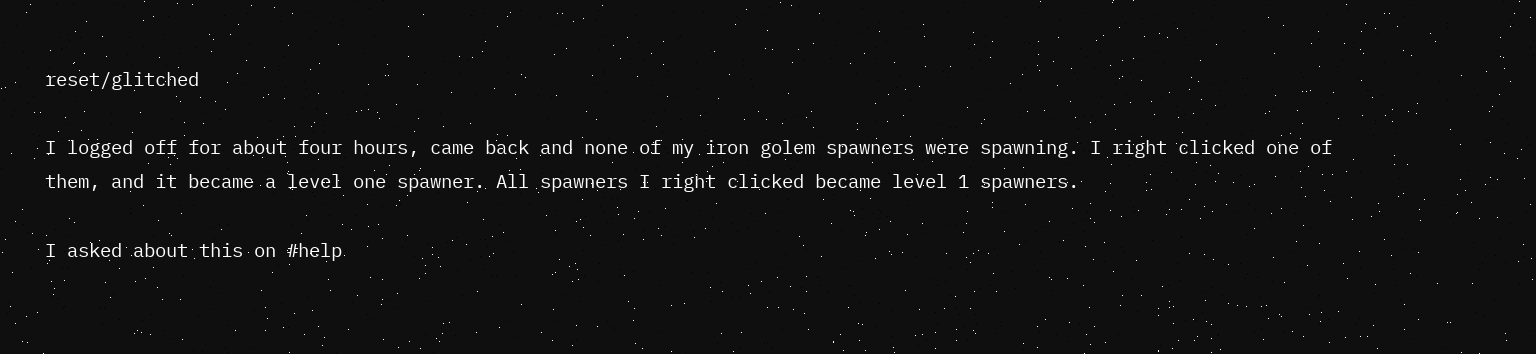reset/glitched

I logged off for about four hours, came back and none of my iron golem spawners were spawning. I right clicked one of them, and it became a level one spawner. All spawners I right clicked became level 1 spawners.

I asked about this on #help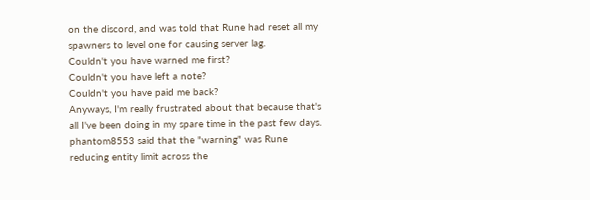on the discord, and was told that Rune had reset all my spawners to level one for causing server lag.
Couldn't you have warned me first?
Couldn't you have left a note?
Couldn't you have paid me back?
Anyways, I'm really frustrated about that because that's all I've been doing in my spare time in the past few days.
phantom8553 said that the "warning" was Rune reducing entity limit across the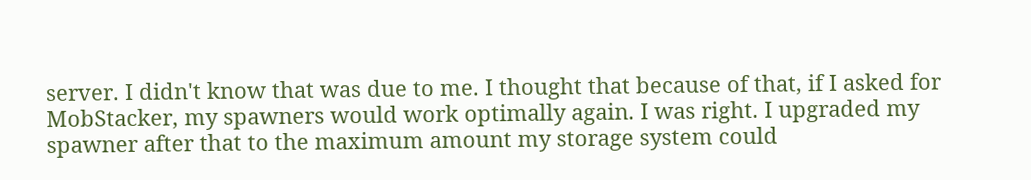server. I didn't know that was due to me. I thought that because of that, if I asked for MobStacker, my spawners would work optimally again. I was right. I upgraded my spawner after that to the maximum amount my storage system could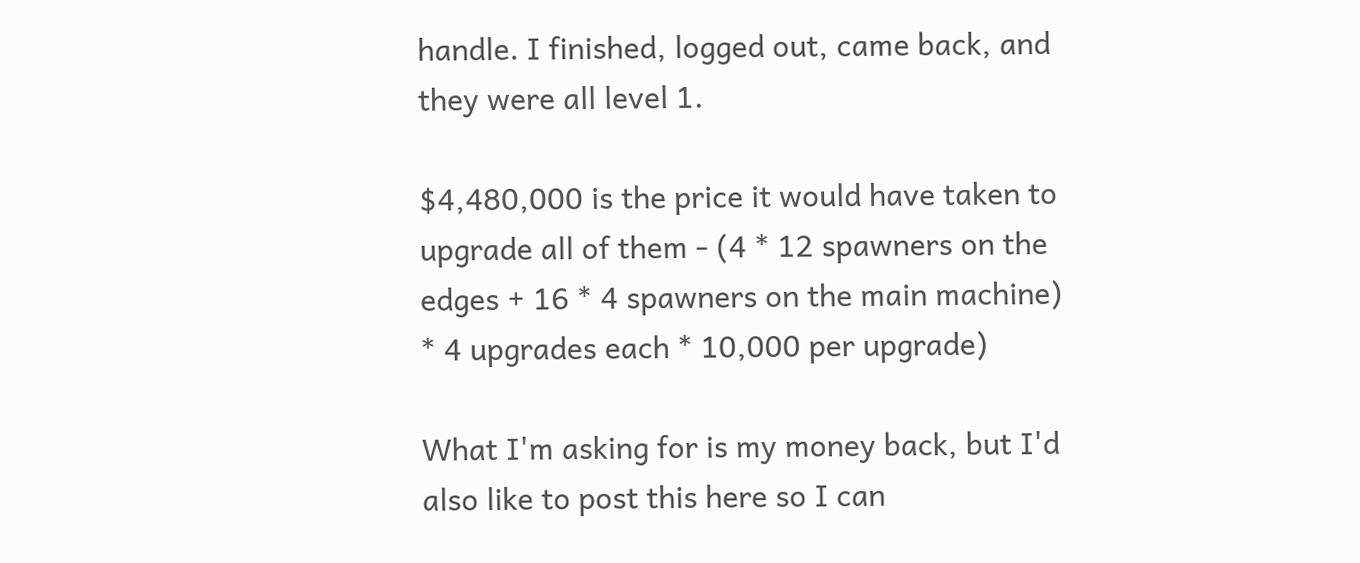handle. I finished, logged out, came back, and they were all level 1.

$4,480,000 is the price it would have taken to upgrade all of them - (4 * 12 spawners on the edges + 16 * 4 spawners on the main machine) * 4 upgrades each * 10,000 per upgrade)

What I'm asking for is my money back, but I'd also like to post this here so I can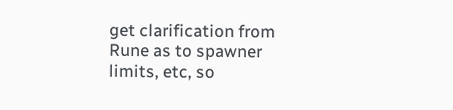get clarification from Rune as to spawner limits, etc, so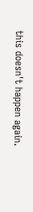this doesn't happen again.